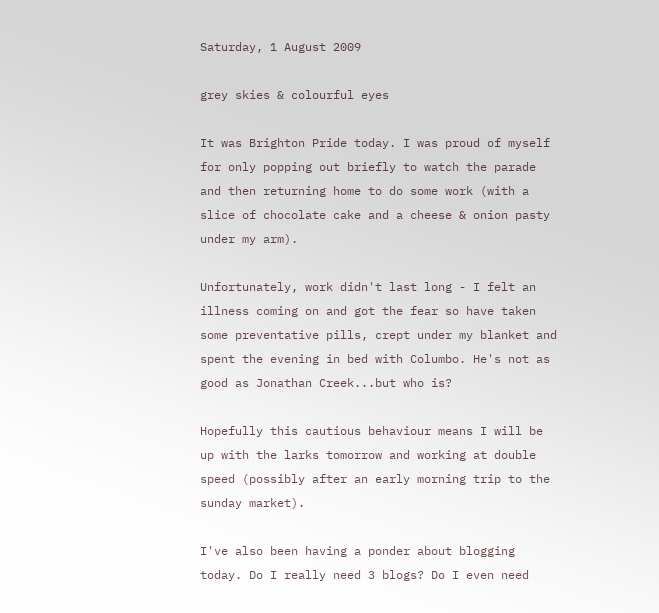Saturday, 1 August 2009

grey skies & colourful eyes

It was Brighton Pride today. I was proud of myself for only popping out briefly to watch the parade and then returning home to do some work (with a slice of chocolate cake and a cheese & onion pasty under my arm).

Unfortunately, work didn't last long - I felt an illness coming on and got the fear so have taken some preventative pills, crept under my blanket and spent the evening in bed with Columbo. He's not as good as Jonathan Creek...but who is?

Hopefully this cautious behaviour means I will be up with the larks tomorrow and working at double speed (possibly after an early morning trip to the sunday market).

I've also been having a ponder about blogging today. Do I really need 3 blogs? Do I even need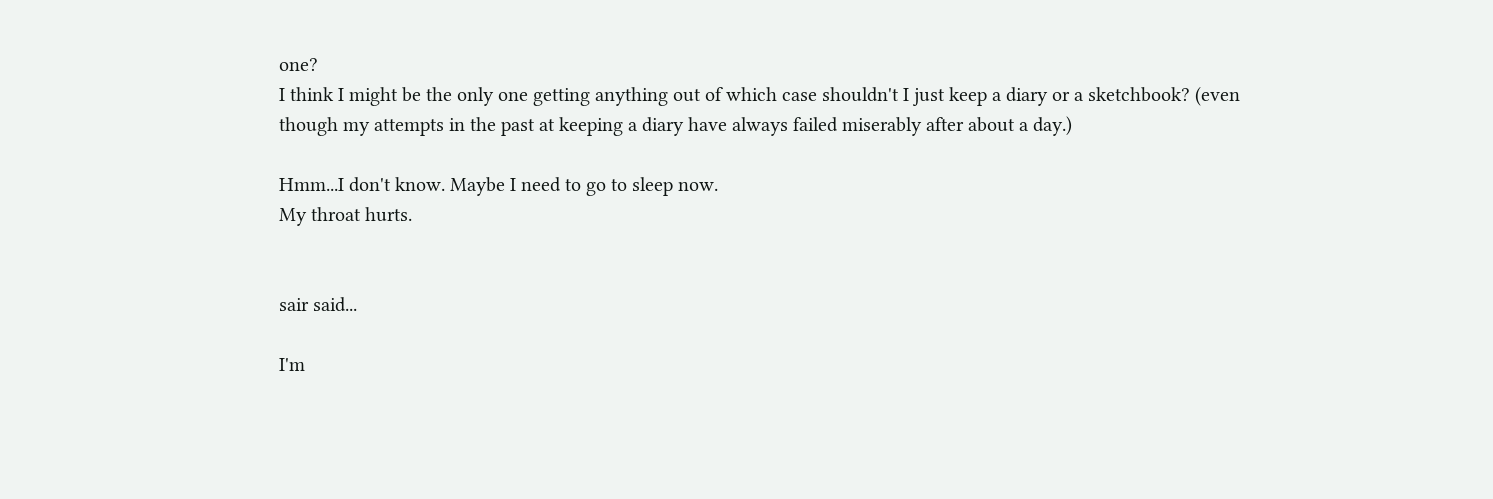one?
I think I might be the only one getting anything out of which case shouldn't I just keep a diary or a sketchbook? (even though my attempts in the past at keeping a diary have always failed miserably after about a day.)

Hmm...I don't know. Maybe I need to go to sleep now.
My throat hurts.


sair said...

I'm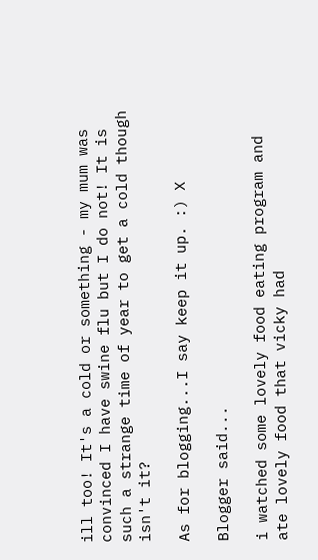ill too! It's a cold or something - my mum was convinced I have swine flu but I do not! It is such a strange time of year to get a cold though isn't it?

As for blogging...I say keep it up. :) X

Blogger said...

i watched some lovely food eating program and ate lovely food that vicky had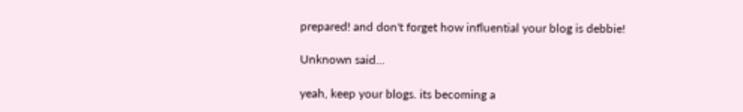prepared! and don't forget how influential your blog is debbie!

Unknown said...

yeah, keep your blogs. its becoming a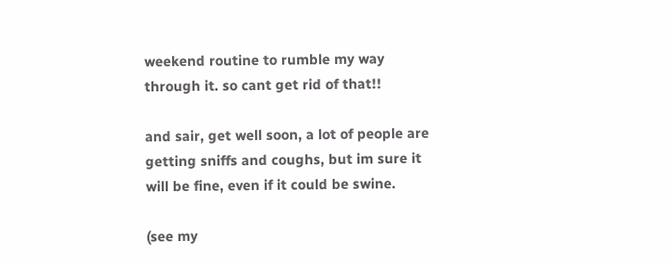weekend routine to rumble my way through it. so cant get rid of that!!

and sair, get well soon, a lot of people are getting sniffs and coughs, but im sure it will be fine, even if it could be swine.

(see my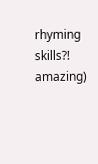rhyming skills?! amazing)